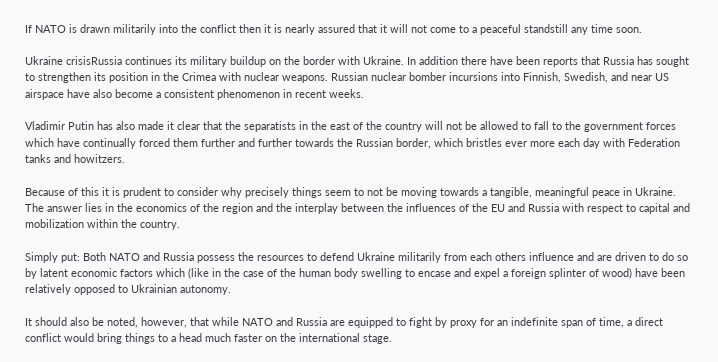If NATO is drawn militarily into the conflict then it is nearly assured that it will not come to a peaceful standstill any time soon.

Ukraine crisisRussia continues its military buildup on the border with Ukraine. In addition there have been reports that Russia has sought to strengthen its position in the Crimea with nuclear weapons. Russian nuclear bomber incursions into Finnish, Swedish, and near US airspace have also become a consistent phenomenon in recent weeks.

Vladimir Putin has also made it clear that the separatists in the east of the country will not be allowed to fall to the government forces which have continually forced them further and further towards the Russian border, which bristles ever more each day with Federation tanks and howitzers.

Because of this it is prudent to consider why precisely things seem to not be moving towards a tangible, meaningful peace in Ukraine. The answer lies in the economics of the region and the interplay between the influences of the EU and Russia with respect to capital and mobilization within the country.

Simply put: Both NATO and Russia possess the resources to defend Ukraine militarily from each others influence and are driven to do so by latent economic factors which (like in the case of the human body swelling to encase and expel a foreign splinter of wood) have been relatively opposed to Ukrainian autonomy.

It should also be noted, however, that while NATO and Russia are equipped to fight by proxy for an indefinite span of time, a direct conflict would bring things to a head much faster on the international stage.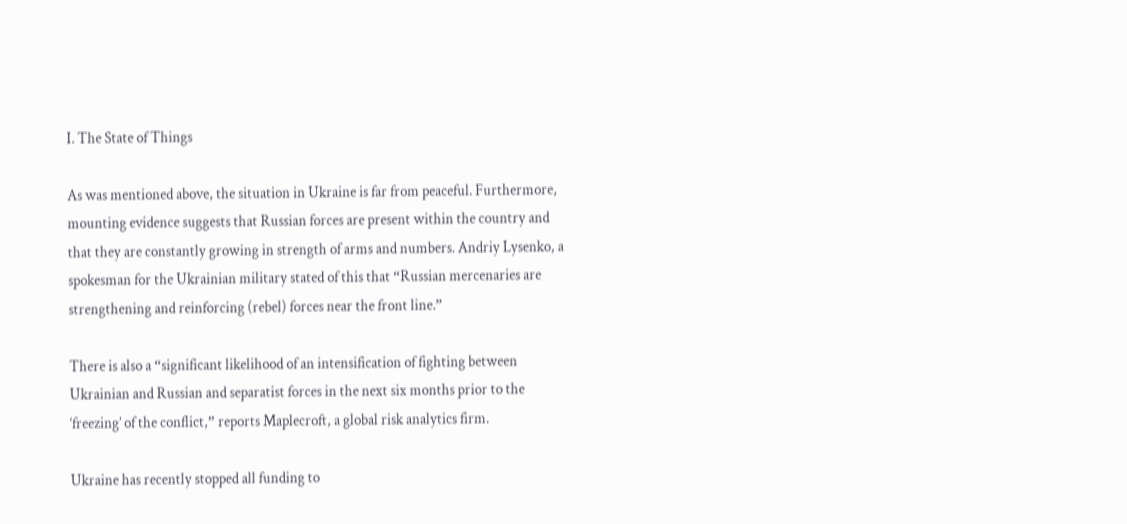I. The State of Things

As was mentioned above, the situation in Ukraine is far from peaceful. Furthermore, mounting evidence suggests that Russian forces are present within the country and that they are constantly growing in strength of arms and numbers. Andriy Lysenko, a spokesman for the Ukrainian military stated of this that “Russian mercenaries are strengthening and reinforcing (rebel) forces near the front line.”

There is also a “significant likelihood of an intensification of fighting between Ukrainian and Russian and separatist forces in the next six months prior to the ‘freezing’ of the conflict,” reports Maplecroft, a global risk analytics firm.

Ukraine has recently stopped all funding to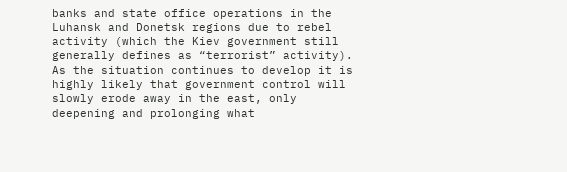banks and state office operations in the Luhansk and Donetsk regions due to rebel activity (which the Kiev government still generally defines as “terrorist” activity). As the situation continues to develop it is highly likely that government control will slowly erode away in the east, only deepening and prolonging what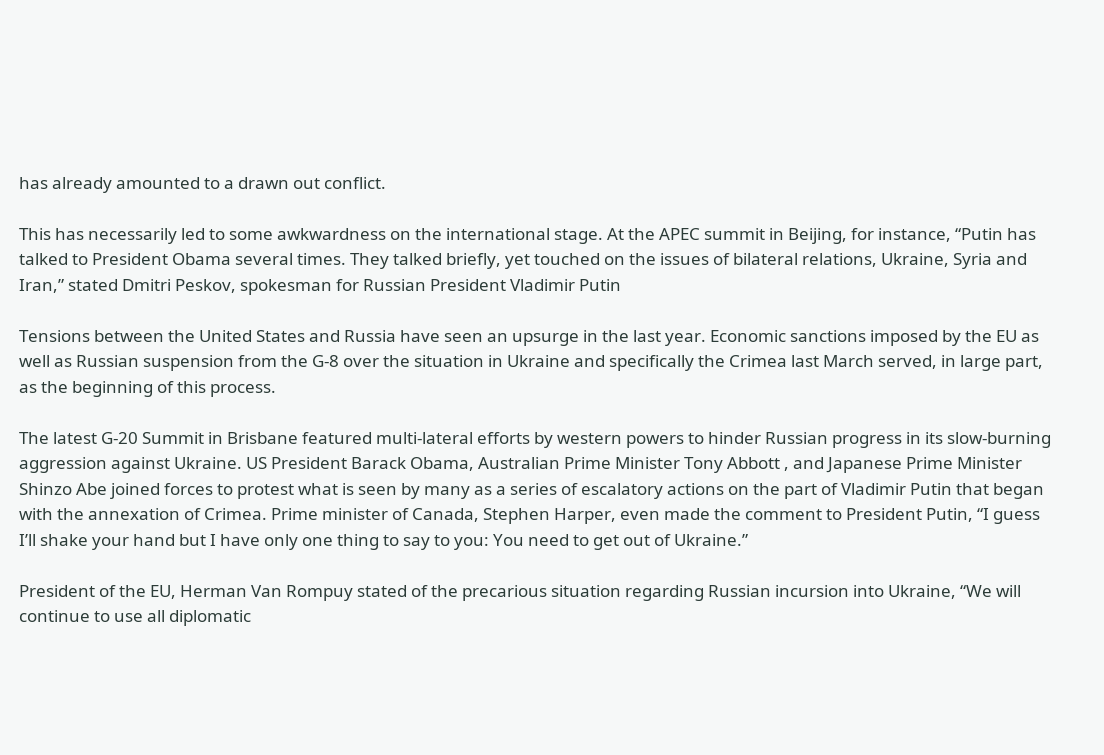has already amounted to a drawn out conflict.

This has necessarily led to some awkwardness on the international stage. At the APEC summit in Beijing, for instance, “Putin has talked to President Obama several times. They talked briefly, yet touched on the issues of bilateral relations, Ukraine, Syria and Iran,” stated Dmitri Peskov, spokesman for Russian President Vladimir Putin

Tensions between the United States and Russia have seen an upsurge in the last year. Economic sanctions imposed by the EU as well as Russian suspension from the G-8 over the situation in Ukraine and specifically the Crimea last March served, in large part, as the beginning of this process.

The latest G-20 Summit in Brisbane featured multi-lateral efforts by western powers to hinder Russian progress in its slow-burning aggression against Ukraine. US President Barack Obama, Australian Prime Minister Tony Abbott , and Japanese Prime Minister Shinzo Abe joined forces to protest what is seen by many as a series of escalatory actions on the part of Vladimir Putin that began with the annexation of Crimea. Prime minister of Canada, Stephen Harper, even made the comment to President Putin, “I guess I’ll shake your hand but I have only one thing to say to you: You need to get out of Ukraine.”

President of the EU, Herman Van Rompuy stated of the precarious situation regarding Russian incursion into Ukraine, “We will continue to use all diplomatic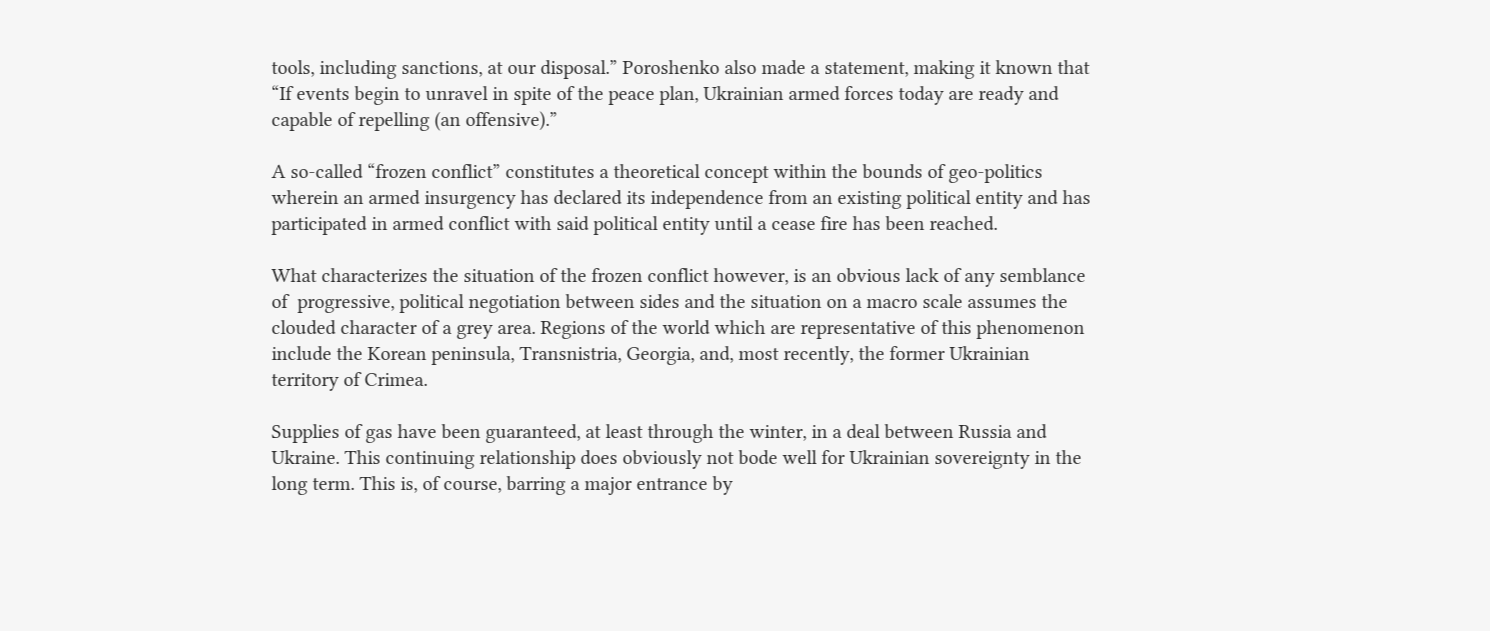tools, including sanctions, at our disposal.” Poroshenko also made a statement, making it known that “If events begin to unravel in spite of the peace plan, Ukrainian armed forces today are ready and capable of repelling (an offensive).”

A so-called “frozen conflict” constitutes a theoretical concept within the bounds of geo-politics wherein an armed insurgency has declared its independence from an existing political entity and has participated in armed conflict with said political entity until a cease fire has been reached.

What characterizes the situation of the frozen conflict however, is an obvious lack of any semblance of  progressive, political negotiation between sides and the situation on a macro scale assumes the clouded character of a grey area. Regions of the world which are representative of this phenomenon include the Korean peninsula, Transnistria, Georgia, and, most recently, the former Ukrainian territory of Crimea.

Supplies of gas have been guaranteed, at least through the winter, in a deal between Russia and Ukraine. This continuing relationship does obviously not bode well for Ukrainian sovereignty in the long term. This is, of course, barring a major entrance by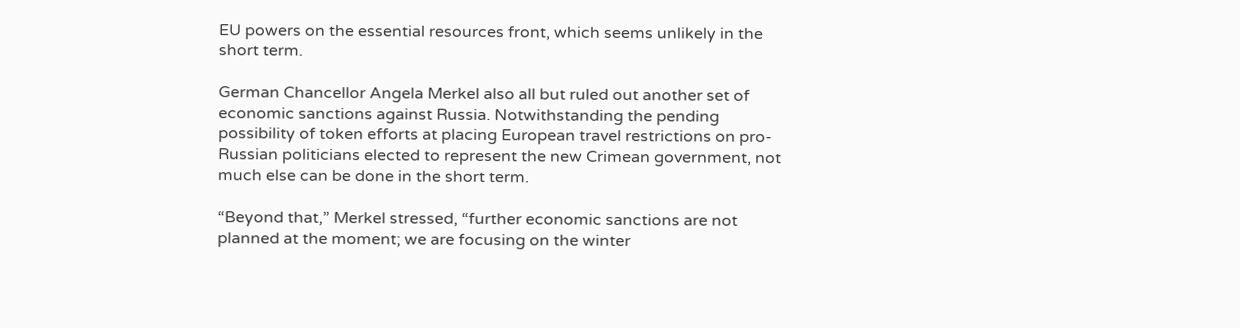EU powers on the essential resources front, which seems unlikely in the short term.

German Chancellor Angela Merkel also all but ruled out another set of economic sanctions against Russia. Notwithstanding the pending possibility of token efforts at placing European travel restrictions on pro-Russian politicians elected to represent the new Crimean government, not much else can be done in the short term.

“Beyond that,” Merkel stressed, “further economic sanctions are not planned at the moment; we are focusing on the winter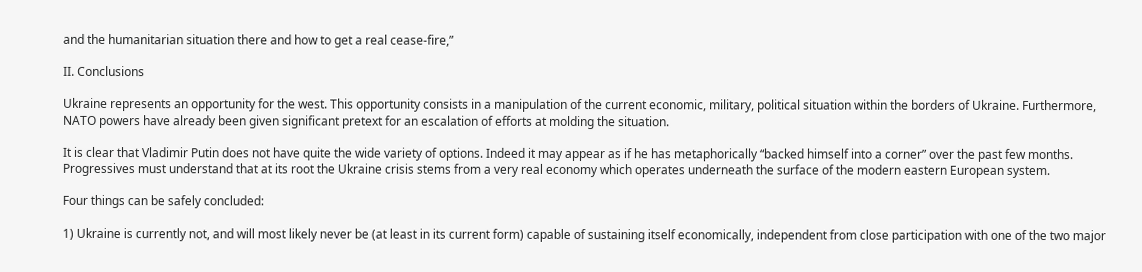and the humanitarian situation there and how to get a real cease-fire,”

II. Conclusions

Ukraine represents an opportunity for the west. This opportunity consists in a manipulation of the current economic, military, political situation within the borders of Ukraine. Furthermore, NATO powers have already been given significant pretext for an escalation of efforts at molding the situation.

It is clear that Vladimir Putin does not have quite the wide variety of options. Indeed it may appear as if he has metaphorically “backed himself into a corner” over the past few months. Progressives must understand that at its root the Ukraine crisis stems from a very real economy which operates underneath the surface of the modern eastern European system.

Four things can be safely concluded:

1) Ukraine is currently not, and will most likely never be (at least in its current form) capable of sustaining itself economically, independent from close participation with one of the two major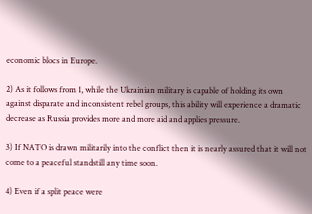economic blocs in Europe.

2) As it follows from 1, while the Ukrainian military is capable of holding its own against disparate and inconsistent rebel groups, this ability will experience a dramatic decrease as Russia provides more and more aid and applies pressure.

3) If NATO is drawn militarily into the conflict then it is nearly assured that it will not come to a peaceful standstill any time soon.

4) Even if a split peace were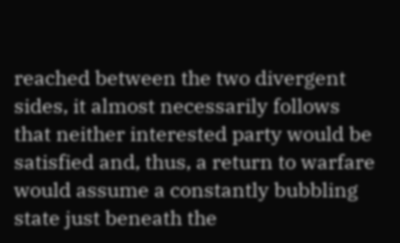reached between the two divergent sides, it almost necessarily follows that neither interested party would be satisfied and, thus, a return to warfare would assume a constantly bubbling state just beneath the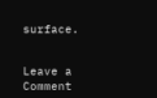surface.


Leave a Comment